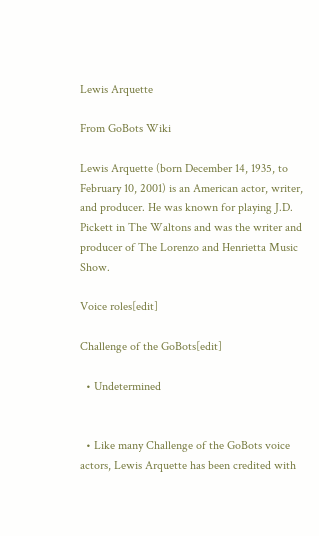Lewis Arquette

From GoBots Wiki

Lewis Arquette (born December 14, 1935, to February 10, 2001) is an American actor, writer, and producer. He was known for playing J.D. Pickett in The Waltons and was the writer and producer of The Lorenzo and Henrietta Music Show.

Voice roles[edit]

Challenge of the GoBots[edit]

  • Undetermined


  • Like many Challenge of the GoBots voice actors, Lewis Arquette has been credited with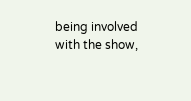being involved with the show,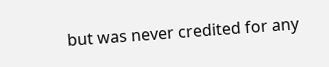but was never credited for any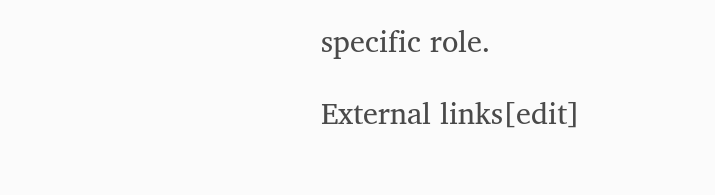specific role.

External links[edit]